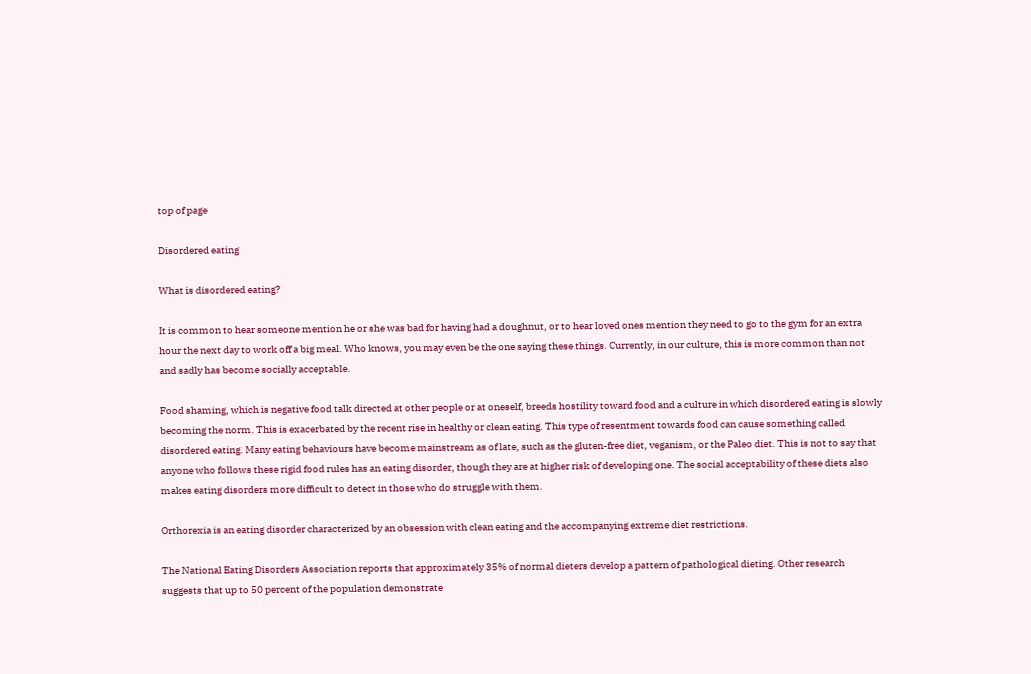top of page

Disordered eating

What is disordered eating?

It is common to hear someone mention he or she was bad for having had a doughnut, or to hear loved ones mention they need to go to the gym for an extra hour the next day to work off a big meal. Who knows, you may even be the one saying these things. Currently, in our culture, this is more common than not and sadly has become socially acceptable.

Food shaming, which is negative food talk directed at other people or at oneself, breeds hostility toward food and a culture in which disordered eating is slowly becoming the norm. This is exacerbated by the recent rise in healthy or clean eating. This type of resentment towards food can cause something called disordered eating. Many eating behaviours have become mainstream as of late, such as the gluten-free diet, veganism, or the Paleo diet. This is not to say that anyone who follows these rigid food rules has an eating disorder, though they are at higher risk of developing one. The social acceptability of these diets also makes eating disorders more difficult to detect in those who do struggle with them.

Orthorexia is an eating disorder characterized by an obsession with clean eating and the accompanying extreme diet restrictions.

The National Eating Disorders Association reports that approximately 35% of normal dieters develop a pattern of pathological dieting. Other research suggests that up to 50 percent of the population demonstrate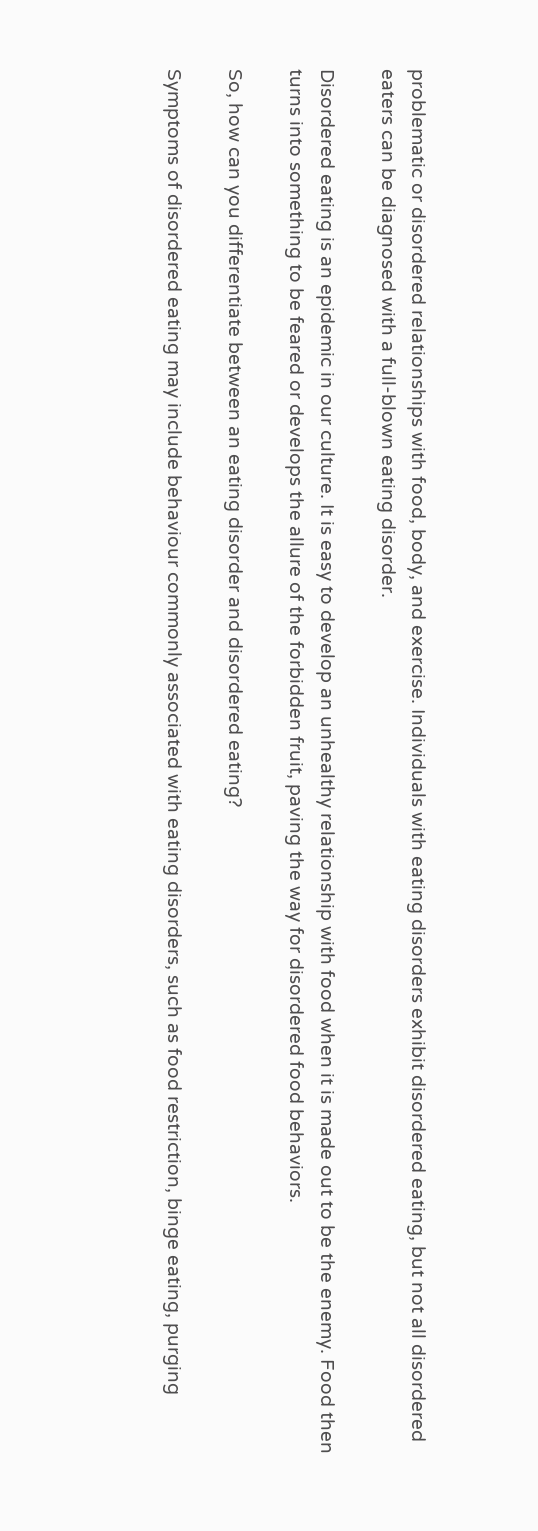problematic or disordered relationships with food, body, and exercise. Individuals with eating disorders exhibit disordered eating, but not all disordered eaters can be diagnosed with a full-blown eating disorder.

Disordered eating is an epidemic in our culture. It is easy to develop an unhealthy relationship with food when it is made out to be the enemy. Food then turns into something to be feared or develops the allure of the forbidden fruit, paving the way for disordered food behaviors.

So, how can you differentiate between an eating disorder and disordered eating?

Symptoms of disordered eating may include behaviour commonly associated with eating disorders, such as food restriction, binge eating, purging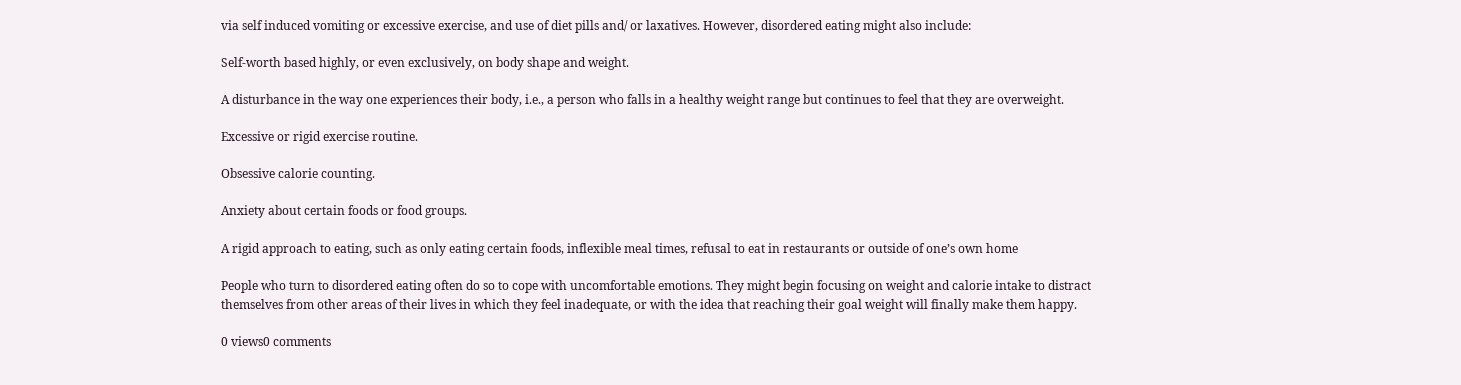via self induced vomiting or excessive exercise, and use of diet pills and/ or laxatives. However, disordered eating might also include:

Self-worth based highly, or even exclusively, on body shape and weight.

A disturbance in the way one experiences their body, i.e., a person who falls in a healthy weight range but continues to feel that they are overweight.

Excessive or rigid exercise routine.

Obsessive calorie counting.

Anxiety about certain foods or food groups.

A rigid approach to eating, such as only eating certain foods, inflexible meal times, refusal to eat in restaurants or outside of one’s own home

People who turn to disordered eating often do so to cope with uncomfortable emotions. They might begin focusing on weight and calorie intake to distract themselves from other areas of their lives in which they feel inadequate, or with the idea that reaching their goal weight will finally make them happy.

0 views0 comments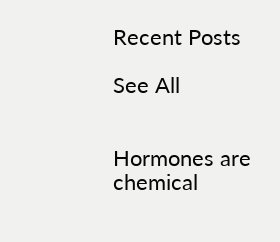Recent Posts

See All


Hormones are chemical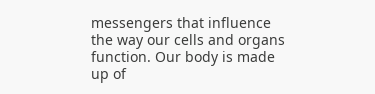messengers that influence the way our cells and organs function. Our body is made up of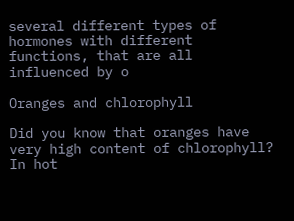several different types of hormones with different functions, that are all influenced by o

Oranges and chlorophyll

Did you know that oranges have very high content of chlorophyll? In hot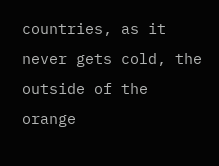countries, as it never gets cold, the outside of the orange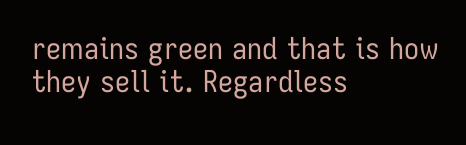remains green and that is how they sell it. Regardless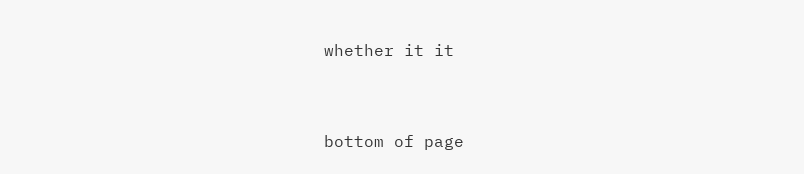whether it it


bottom of page